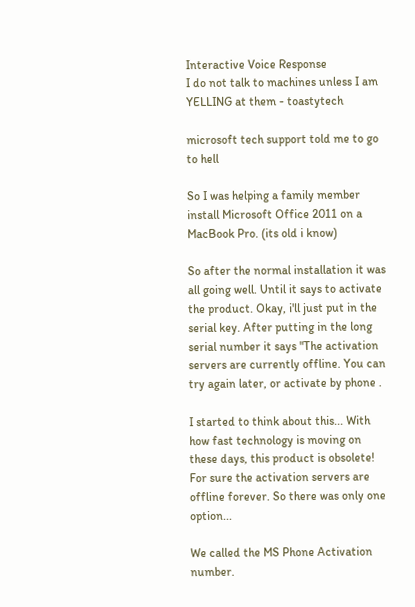Interactive Voice Response
I do not talk to machines unless I am YELLING at them - toastytech

microsoft tech support told me to go to hell

So I was helping a family member install Microsoft Office 2011 on a MacBook Pro. (its old i know)

So after the normal installation it was all going well. Until it says to activate the product. Okay, i'll just put in the serial key. After putting in the long serial number it says "The activation servers are currently offline. You can try again later, or activate by phone .

I started to think about this... With how fast technology is moving on these days, this product is obsolete! For sure the activation servers are offline forever. So there was only one option...

We called the MS Phone Activation number.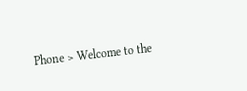Phone > Welcome to the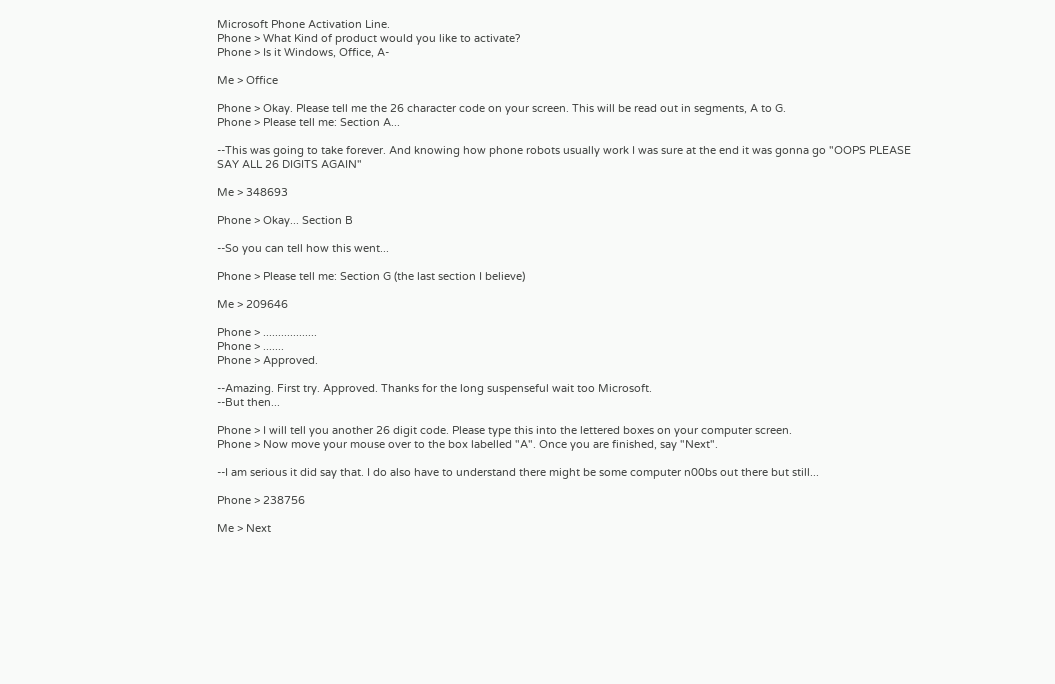Microsoft Phone Activation Line.
Phone > What Kind of product would you like to activate?
Phone > Is it Windows, Office, A-

Me > Office

Phone > Okay. Please tell me the 26 character code on your screen. This will be read out in segments, A to G.
Phone > Please tell me: Section A...

--This was going to take forever. And knowing how phone robots usually work I was sure at the end it was gonna go "OOPS PLEASE SAY ALL 26 DIGITS AGAIN"

Me > 348693

Phone > Okay... Section B

--So you can tell how this went...

Phone > Please tell me: Section G (the last section I believe)

Me > 209646

Phone > ..................
Phone > .......
Phone > Approved.

--Amazing. First try. Approved. Thanks for the long suspenseful wait too Microsoft.
--But then...

Phone > I will tell you another 26 digit code. Please type this into the lettered boxes on your computer screen.
Phone > Now move your mouse over to the box labelled "A". Once you are finished, say "Next".

--I am serious it did say that. I do also have to understand there might be some computer n00bs out there but still...

Phone > 238756

Me > Next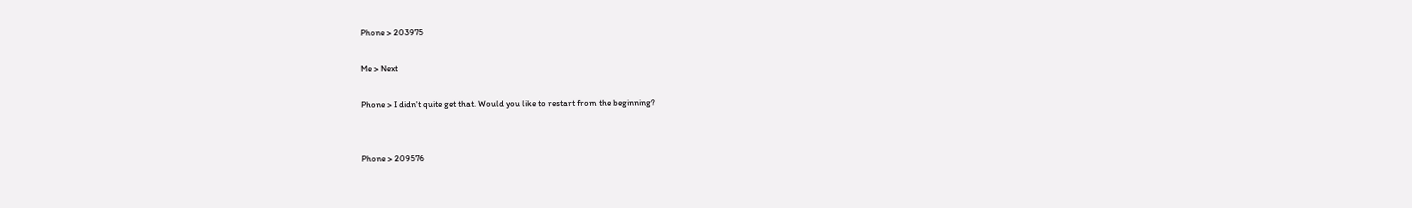Phone > 203975

Me > Next

Phone > I didn't quite get that. Would you like to restart from the beginning?


Phone > 209576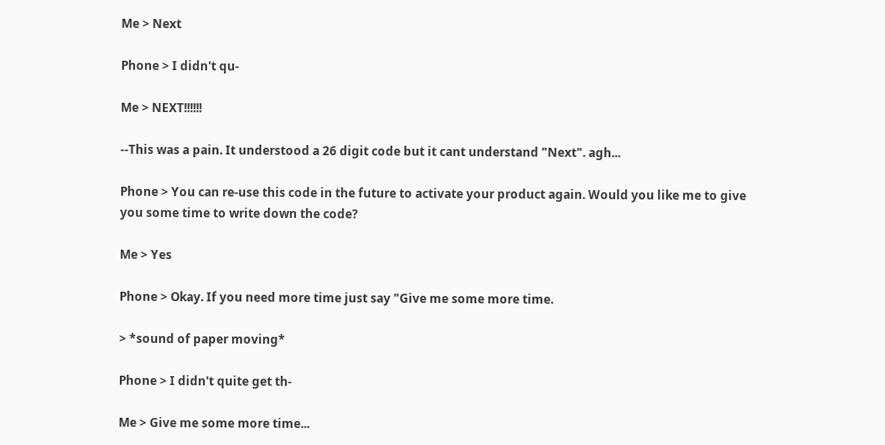Me > Next

Phone > I didn't qu-

Me > NEXT!!!!!!

--This was a pain. It understood a 26 digit code but it cant understand "Next". agh...

Phone > You can re-use this code in the future to activate your product again. Would you like me to give you some time to write down the code?

Me > Yes

Phone > Okay. If you need more time just say "Give me some more time.

> *sound of paper moving*

Phone > I didn't quite get th-

Me > Give me some more time...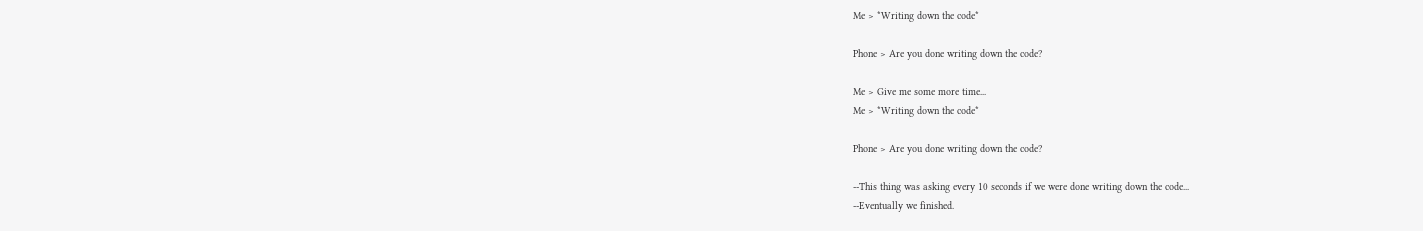Me > *Writing down the code*

Phone > Are you done writing down the code?

Me > Give me some more time...
Me > *Writing down the code*

Phone > Are you done writing down the code?

--This thing was asking every 10 seconds if we were done writing down the code...
--Eventually we finished.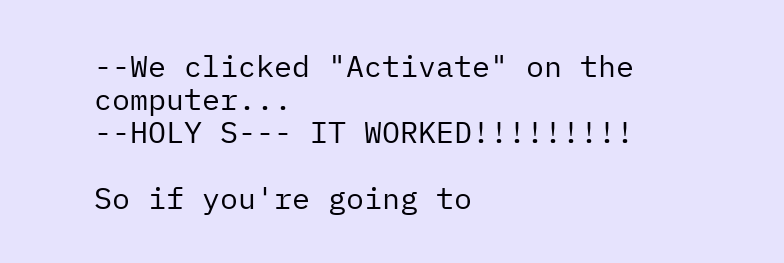--We clicked "Activate" on the computer...
--HOLY S--- IT WORKED!!!!!!!!!

So if you're going to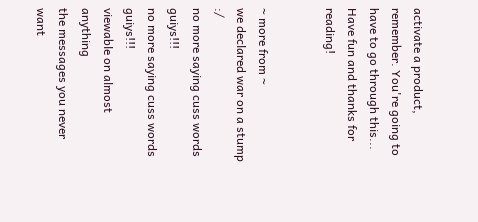activate a product, remember. You're going to have to go through this...
Have fun and thanks for reading!


~ more from ~
we declared war on a stump :/
no more saying cuss words guiys!!!
no more saying cuss words guiys!!!
viewable on almost anything
the messages you never want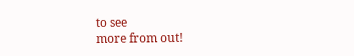to see
more from out!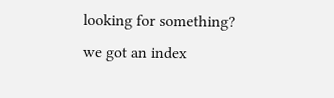looking for something?
we got an index